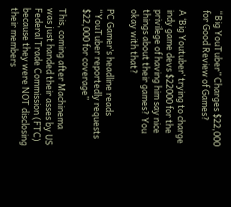“Big YouTuber” Charges $22,000 for Good Review of Games?

A ‘Big Youtuber’ trying to charge indy game devs $22000 for the privilege of having him say nice things about their games? You okay with that?

PC Gamer’s headline reads “YouTuber reportedly requests $22,000 for coverage”

This, coming after Machinema was just handed their asses by US Federal Trade Commission (FTC) because they were NOT disclosing their members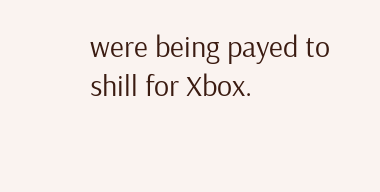were being payed to shill for Xbox.